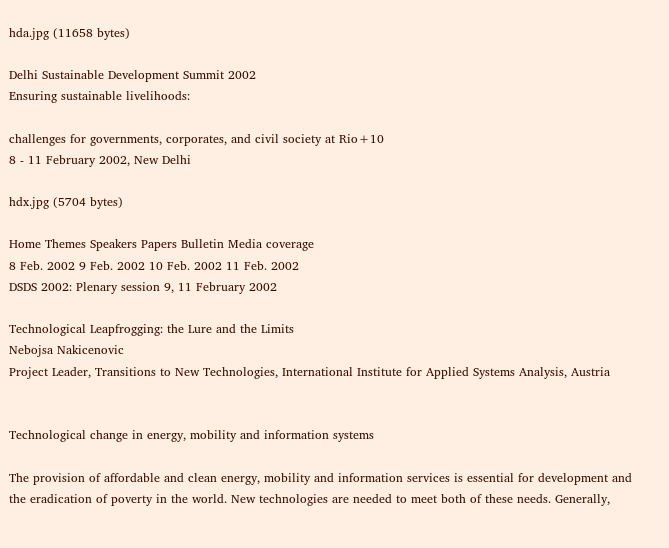hda.jpg (11658 bytes)

Delhi Sustainable Development Summit 2002
Ensuring sustainable livelihoods:

challenges for governments, corporates, and civil society at Rio+10
8 - 11 February 2002, New Delhi

hdx.jpg (5704 bytes)

Home Themes Speakers Papers Bulletin Media coverage
8 Feb. 2002 9 Feb. 2002 10 Feb. 2002 11 Feb. 2002
DSDS 2002: Plenary session 9, 11 February 2002

Technological Leapfrogging: the Lure and the Limits
Nebojsa Nakicenovic
Project Leader, Transitions to New Technologies, International Institute for Applied Systems Analysis, Austria


Technological change in energy, mobility and information systems

The provision of affordable and clean energy, mobility and information services is essential for development and the eradication of poverty in the world. New technologies are needed to meet both of these needs. Generally,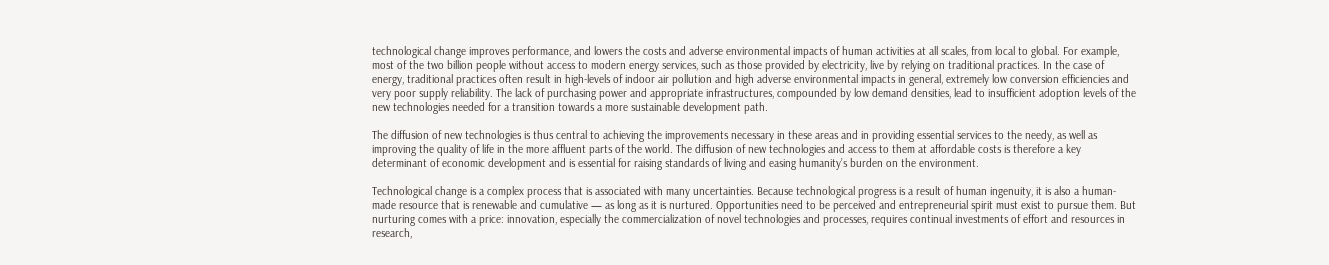technological change improves performance, and lowers the costs and adverse environmental impacts of human activities at all scales, from local to global. For example, most of the two billion people without access to modern energy services, such as those provided by electricity, live by relying on traditional practices. In the case of energy, traditional practices often result in high-levels of indoor air pollution and high adverse environmental impacts in general, extremely low conversion efficiencies and very poor supply reliability. The lack of purchasing power and appropriate infrastructures, compounded by low demand densities, lead to insufficient adoption levels of the new technologies needed for a transition towards a more sustainable development path.

The diffusion of new technologies is thus central to achieving the improvements necessary in these areas and in providing essential services to the needy, as well as improving the quality of life in the more affluent parts of the world. The diffusion of new technologies and access to them at affordable costs is therefore a key determinant of economic development and is essential for raising standards of living and easing humanity’s burden on the environment.

Technological change is a complex process that is associated with many uncertainties. Because technological progress is a result of human ingenuity, it is also a human-made resource that is renewable and cumulative — as long as it is nurtured. Opportunities need to be perceived and entrepreneurial spirit must exist to pursue them. But nurturing comes with a price: innovation, especially the commercialization of novel technologies and processes, requires continual investments of effort and resources in research,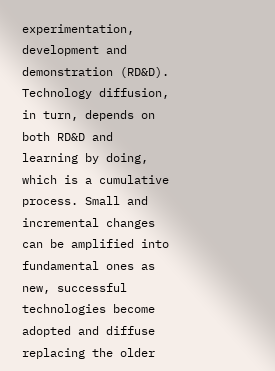experimentation, development and demonstration (RD&D). Technology diffusion, in turn, depends on both RD&D and learning by doing, which is a cumulative process. Small and incremental changes can be amplified into fundamental ones as new, successful technologies become adopted and diffuse replacing the older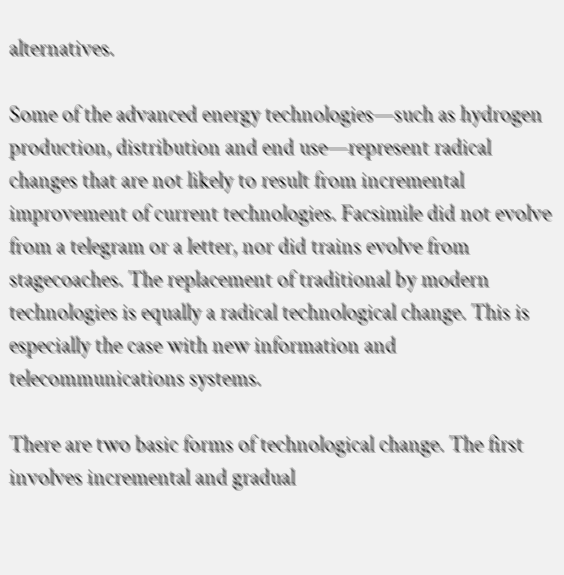alternatives.

Some of the advanced energy technologies—such as hydrogen production, distribution and end use—represent radical changes that are not likely to result from incremental improvement of current technologies. Facsimile did not evolve from a telegram or a letter, nor did trains evolve from stagecoaches. The replacement of traditional by modern technologies is equally a radical technological change. This is especially the case with new information and telecommunications systems.

There are two basic forms of technological change. The first involves incremental and gradual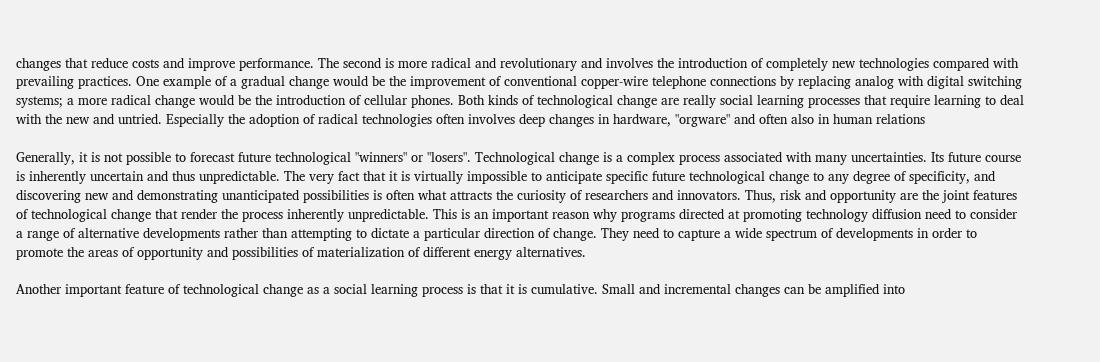changes that reduce costs and improve performance. The second is more radical and revolutionary and involves the introduction of completely new technologies compared with prevailing practices. One example of a gradual change would be the improvement of conventional copper-wire telephone connections by replacing analog with digital switching systems; a more radical change would be the introduction of cellular phones. Both kinds of technological change are really social learning processes that require learning to deal with the new and untried. Especially the adoption of radical technologies often involves deep changes in hardware, "orgware" and often also in human relations

Generally, it is not possible to forecast future technological "winners" or "losers". Technological change is a complex process associated with many uncertainties. Its future course is inherently uncertain and thus unpredictable. The very fact that it is virtually impossible to anticipate specific future technological change to any degree of specificity, and discovering new and demonstrating unanticipated possibilities is often what attracts the curiosity of researchers and innovators. Thus, risk and opportunity are the joint features of technological change that render the process inherently unpredictable. This is an important reason why programs directed at promoting technology diffusion need to consider a range of alternative developments rather than attempting to dictate a particular direction of change. They need to capture a wide spectrum of developments in order to promote the areas of opportunity and possibilities of materialization of different energy alternatives.

Another important feature of technological change as a social learning process is that it is cumulative. Small and incremental changes can be amplified into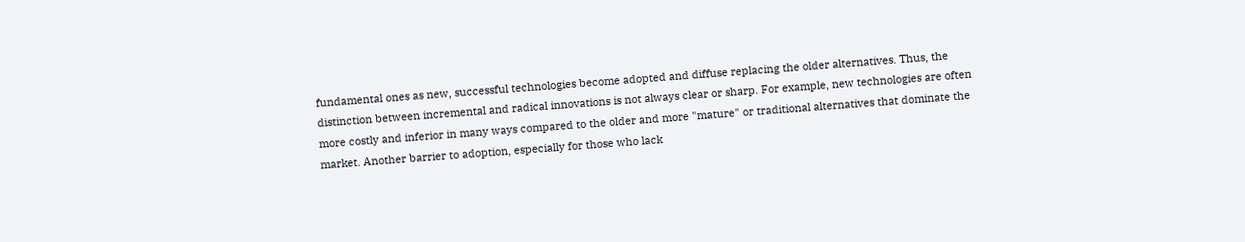fundamental ones as new, successful technologies become adopted and diffuse replacing the older alternatives. Thus, the distinction between incremental and radical innovations is not always clear or sharp. For example, new technologies are often more costly and inferior in many ways compared to the older and more "mature" or traditional alternatives that dominate the market. Another barrier to adoption, especially for those who lack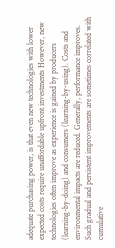adequate purchasing power, is that even new technologies with lower expected costs require unaffordable upfront investments However, new technologies often improve as experience is gained by producers (learning-by-doing) and consumers (learning-by-using). Costs and environmental impacts are reduced. Generally, performance improves. Such gradual and persistent improvements are sometimes correlated with cumulative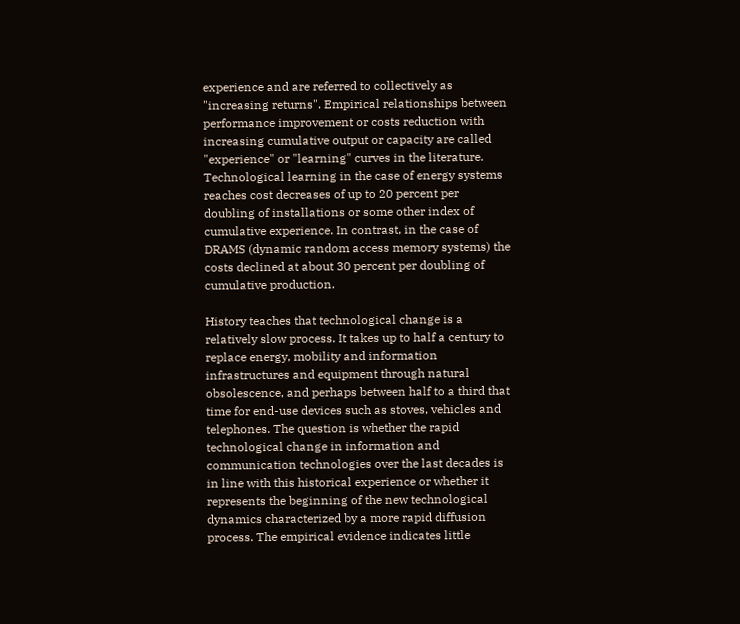experience and are referred to collectively as "increasing returns". Empirical relationships between performance improvement or costs reduction with increasing cumulative output or capacity are called "experience" or "learning" curves in the literature. Technological learning in the case of energy systems reaches cost decreases of up to 20 percent per doubling of installations or some other index of cumulative experience. In contrast, in the case of DRAMS (dynamic random access memory systems) the costs declined at about 30 percent per doubling of cumulative production.

History teaches that technological change is a relatively slow process. It takes up to half a century to replace energy, mobility and information infrastructures and equipment through natural obsolescence, and perhaps between half to a third that time for end-use devices such as stoves, vehicles and telephones. The question is whether the rapid technological change in information and communication technologies over the last decades is in line with this historical experience or whether it represents the beginning of the new technological dynamics characterized by a more rapid diffusion process. The empirical evidence indicates little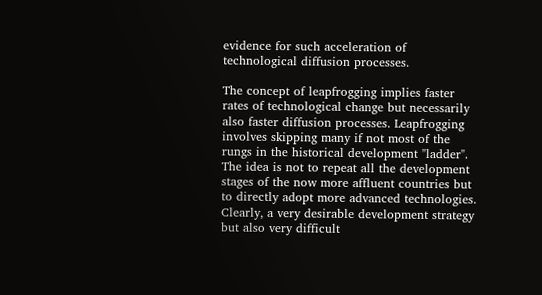evidence for such acceleration of technological diffusion processes.

The concept of leapfrogging implies faster rates of technological change but necessarily also faster diffusion processes. Leapfrogging involves skipping many if not most of the rungs in the historical development "ladder". The idea is not to repeat all the development stages of the now more affluent countries but to directly adopt more advanced technologies. Clearly, a very desirable development strategy but also very difficult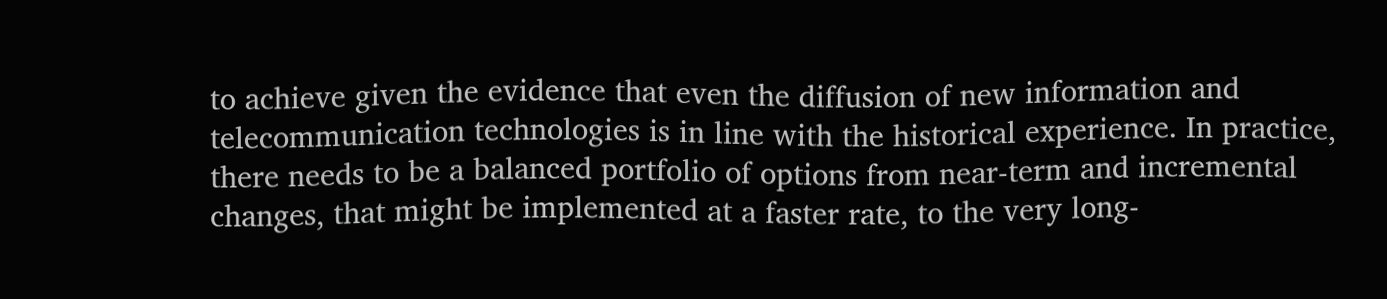to achieve given the evidence that even the diffusion of new information and telecommunication technologies is in line with the historical experience. In practice, there needs to be a balanced portfolio of options from near-term and incremental changes, that might be implemented at a faster rate, to the very long-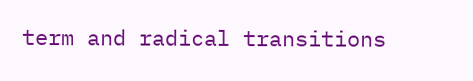term and radical transitions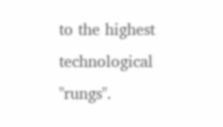to the highest technological "rungs".